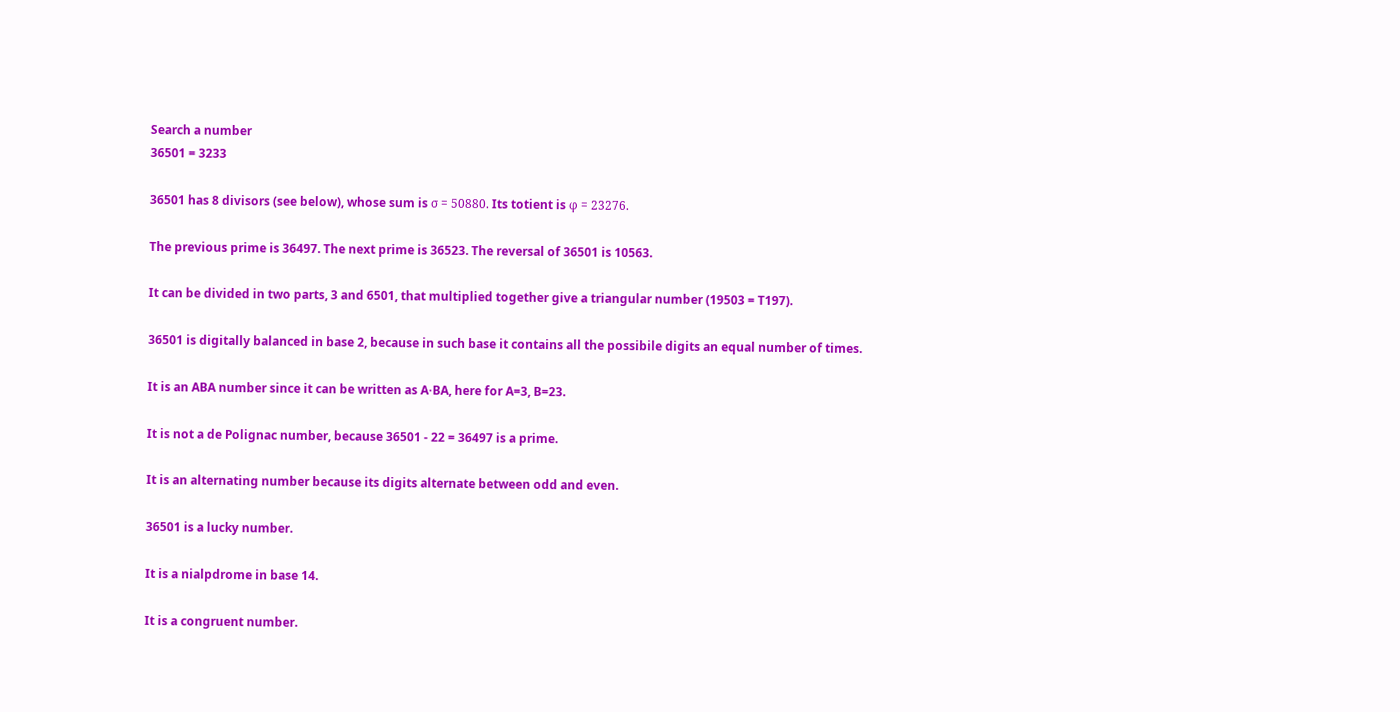Search a number
36501 = 3233

36501 has 8 divisors (see below), whose sum is σ = 50880. Its totient is φ = 23276.

The previous prime is 36497. The next prime is 36523. The reversal of 36501 is 10563.

It can be divided in two parts, 3 and 6501, that multiplied together give a triangular number (19503 = T197).

36501 is digitally balanced in base 2, because in such base it contains all the possibile digits an equal number of times.

It is an ABA number since it can be written as A⋅BA, here for A=3, B=23.

It is not a de Polignac number, because 36501 - 22 = 36497 is a prime.

It is an alternating number because its digits alternate between odd and even.

36501 is a lucky number.

It is a nialpdrome in base 14.

It is a congruent number.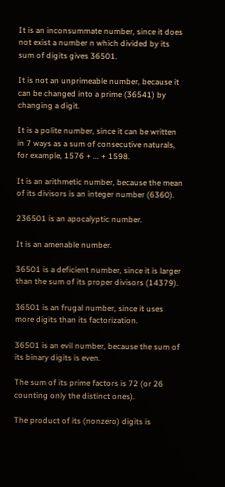It is an inconsummate number, since it does not exist a number n which divided by its sum of digits gives 36501.

It is not an unprimeable number, because it can be changed into a prime (36541) by changing a digit.

It is a polite number, since it can be written in 7 ways as a sum of consecutive naturals, for example, 1576 + ... + 1598.

It is an arithmetic number, because the mean of its divisors is an integer number (6360).

236501 is an apocalyptic number.

It is an amenable number.

36501 is a deficient number, since it is larger than the sum of its proper divisors (14379).

36501 is an frugal number, since it uses more digits than its factorization.

36501 is an evil number, because the sum of its binary digits is even.

The sum of its prime factors is 72 (or 26 counting only the distinct ones).

The product of its (nonzero) digits is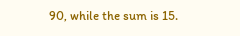90, while the sum is 15.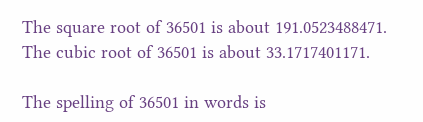The square root of 36501 is about 191.0523488471. The cubic root of 36501 is about 33.1717401171.

The spelling of 36501 in words is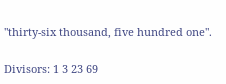"thirty-six thousand, five hundred one".

Divisors: 1 3 23 69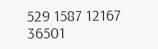529 1587 12167 36501